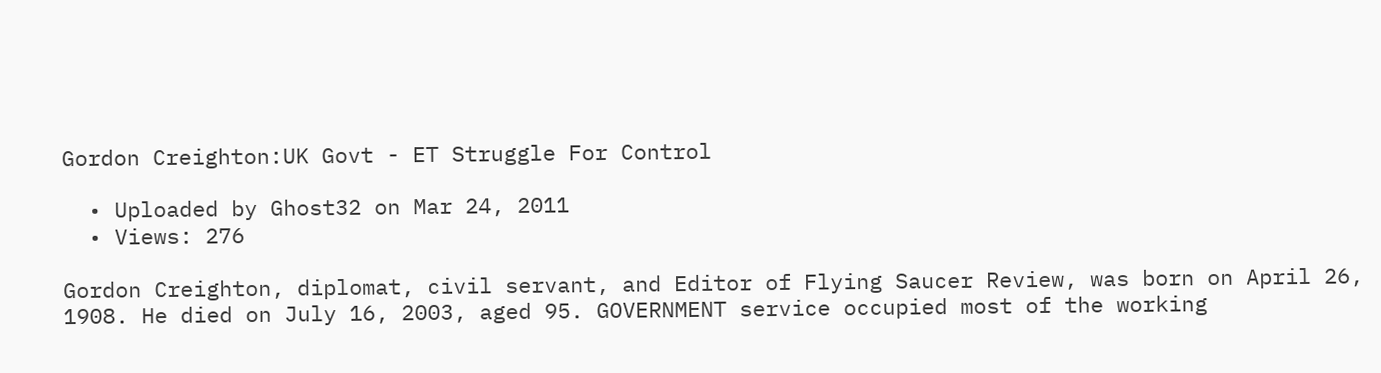Gordon Creighton:UK Govt - ET Struggle For Control

  • Uploaded by Ghost32 on Mar 24, 2011
  • Views: 276

Gordon Creighton, diplomat, civil servant, and Editor of Flying Saucer Review, was born on April 26, 1908. He died on July 16, 2003, aged 95. GOVERNMENT service occupied most of the working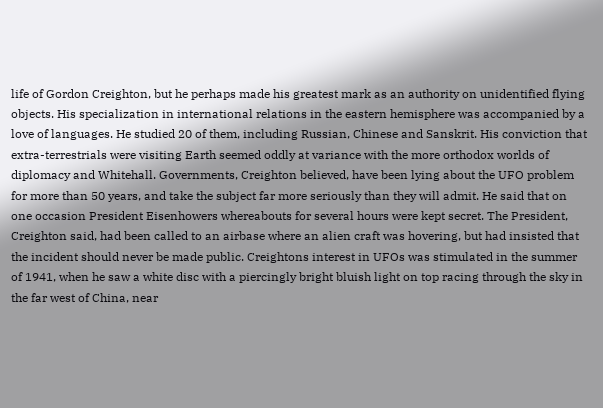life of Gordon Creighton, but he perhaps made his greatest mark as an authority on unidentified flying objects. His specialization in international relations in the eastern hemisphere was accompanied by a love of languages. He studied 20 of them, including Russian, Chinese and Sanskrit. His conviction that extra-terrestrials were visiting Earth seemed oddly at variance with the more orthodox worlds of diplomacy and Whitehall. Governments, Creighton believed, have been lying about the UFO problem for more than 50 years, and take the subject far more seriously than they will admit. He said that on one occasion President Eisenhowers whereabouts for several hours were kept secret. The President, Creighton said, had been called to an airbase where an alien craft was hovering, but had insisted that the incident should never be made public. Creightons interest in UFOs was stimulated in the summer of 1941, when he saw a white disc with a piercingly bright bluish light on top racing through the sky in the far west of China, near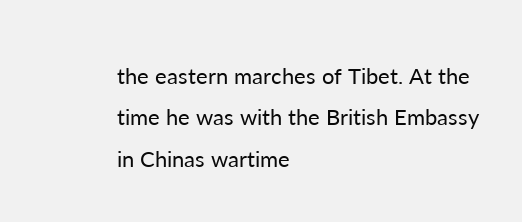the eastern marches of Tibet. At the time he was with the British Embassy in Chinas wartime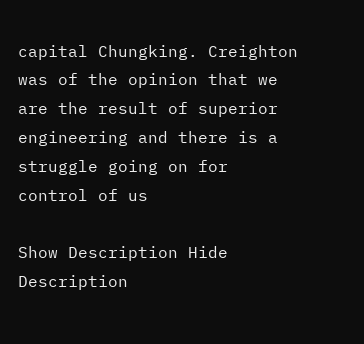capital Chungking. Creighton was of the opinion that we are the result of superior engineering and there is a struggle going on for control of us

Show Description Hide Description